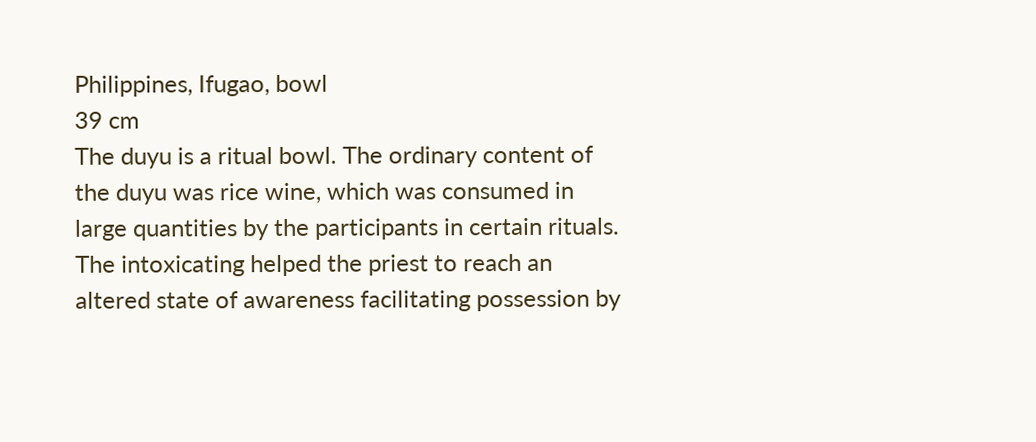Philippines, Ifugao, bowl
39 cm
The duyu is a ritual bowl. The ordinary content of the duyu was rice wine, which was consumed in large quantities by the participants in certain rituals. The intoxicating helped the priest to reach an altered state of awareness facilitating possession by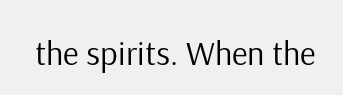the spirits. When the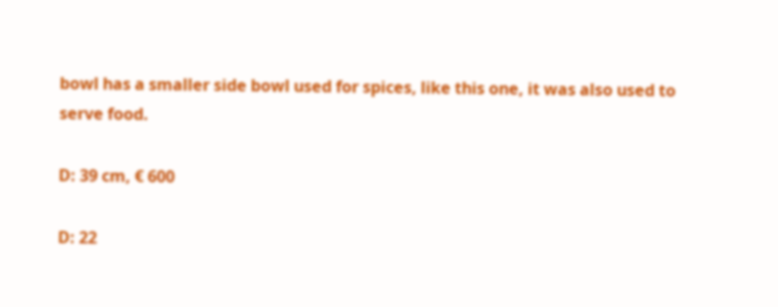bowl has a smaller side bowl used for spices, like this one, it was also used to serve food.

D: 39 cm, € 600

D: 22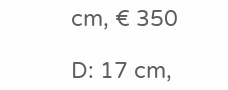cm, € 350

D: 17 cm,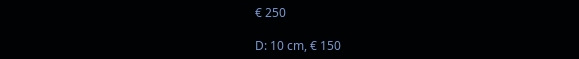€ 250

D: 10 cm, € 150